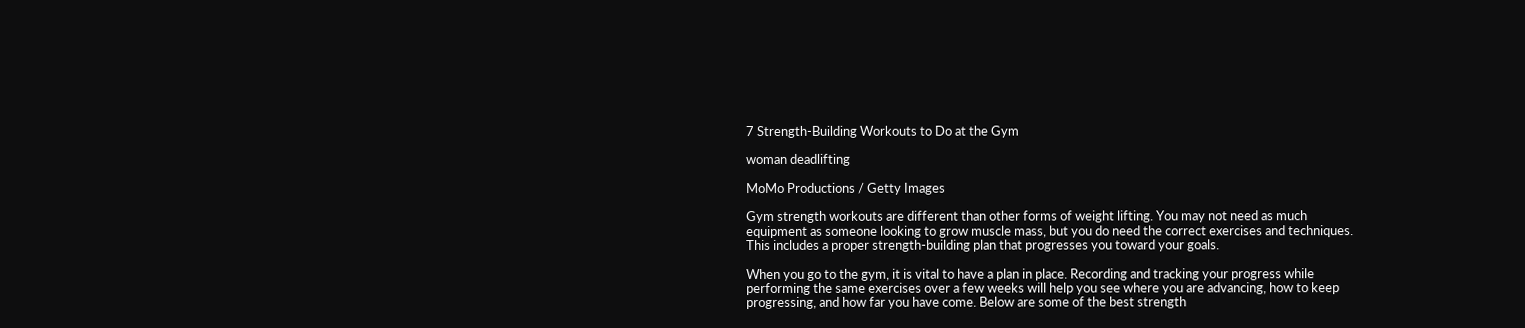7 Strength-Building Workouts to Do at the Gym

woman deadlifting

MoMo Productions / Getty Images

Gym strength workouts are different than other forms of weight lifting. You may not need as much equipment as someone looking to grow muscle mass, but you do need the correct exercises and techniques. This includes a proper strength-building plan that progresses you toward your goals.

When you go to the gym, it is vital to have a plan in place. Recording and tracking your progress while performing the same exercises over a few weeks will help you see where you are advancing, how to keep progressing, and how far you have come. Below are some of the best strength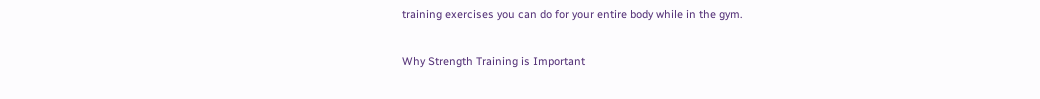training exercises you can do for your entire body while in the gym.

Why Strength Training is Important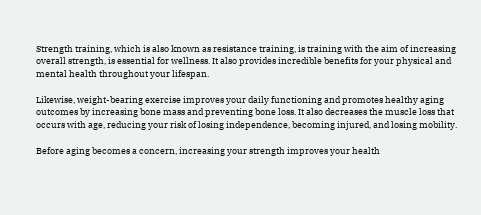Strength training, which is also known as resistance training, is training with the aim of increasing overall strength, is essential for wellness. It also provides incredible benefits for your physical and mental health throughout your lifespan.

Likewise, weight-bearing exercise improves your daily functioning and promotes healthy aging outcomes by increasing bone mass and preventing bone loss. It also decreases the muscle loss that occurs with age, reducing your risk of losing independence, becoming injured, and losing mobility.

Before aging becomes a concern, increasing your strength improves your health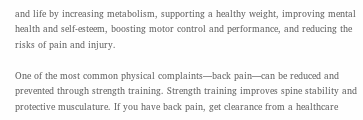and life by increasing metabolism, supporting a healthy weight, improving mental health and self-esteem, boosting motor control and performance, and reducing the risks of pain and injury.

One of the most common physical complaints—back pain—can be reduced and prevented through strength training. Strength training improves spine stability and protective musculature. If you have back pain, get clearance from a healthcare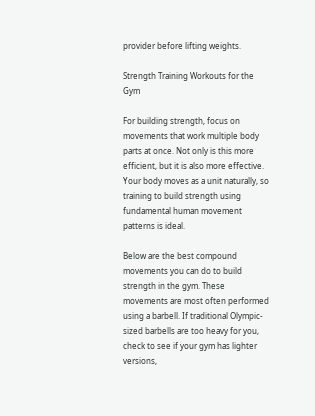provider before lifting weights.

Strength Training Workouts for the Gym

For building strength, focus on movements that work multiple body parts at once. Not only is this more efficient, but it is also more effective. Your body moves as a unit naturally, so training to build strength using fundamental human movement patterns is ideal.

Below are the best compound movements you can do to build strength in the gym. These movements are most often performed using a barbell. If traditional Olympic-sized barbells are too heavy for you, check to see if your gym has lighter versions,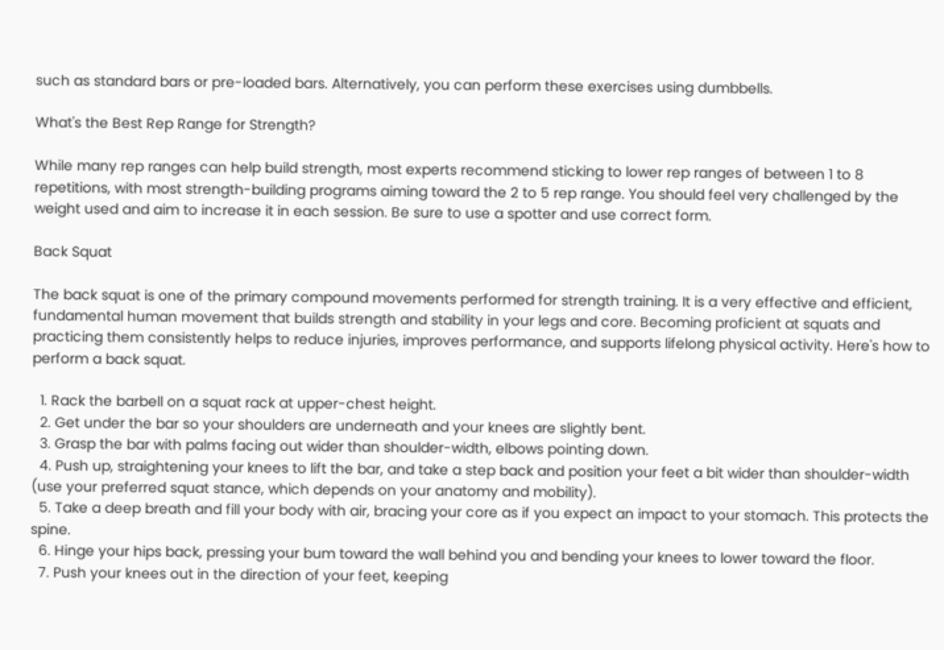such as standard bars or pre-loaded bars. Alternatively, you can perform these exercises using dumbbells.

What's the Best Rep Range for Strength?

While many rep ranges can help build strength, most experts recommend sticking to lower rep ranges of between 1 to 8 repetitions, with most strength-building programs aiming toward the 2 to 5 rep range. You should feel very challenged by the weight used and aim to increase it in each session. Be sure to use a spotter and use correct form.

Back Squat

The back squat is one of the primary compound movements performed for strength training. It is a very effective and efficient, fundamental human movement that builds strength and stability in your legs and core. Becoming proficient at squats and practicing them consistently helps to reduce injuries, improves performance, and supports lifelong physical activity. Here's how to perform a back squat.

  1. Rack the barbell on a squat rack at upper-chest height.
  2. Get under the bar so your shoulders are underneath and your knees are slightly bent.
  3. Grasp the bar with palms facing out wider than shoulder-width, elbows pointing down.
  4. Push up, straightening your knees to lift the bar, and take a step back and position your feet a bit wider than shoulder-width (use your preferred squat stance, which depends on your anatomy and mobility).
  5. Take a deep breath and fill your body with air, bracing your core as if you expect an impact to your stomach. This protects the spine.
  6. Hinge your hips back, pressing your bum toward the wall behind you and bending your knees to lower toward the floor.
  7. Push your knees out in the direction of your feet, keeping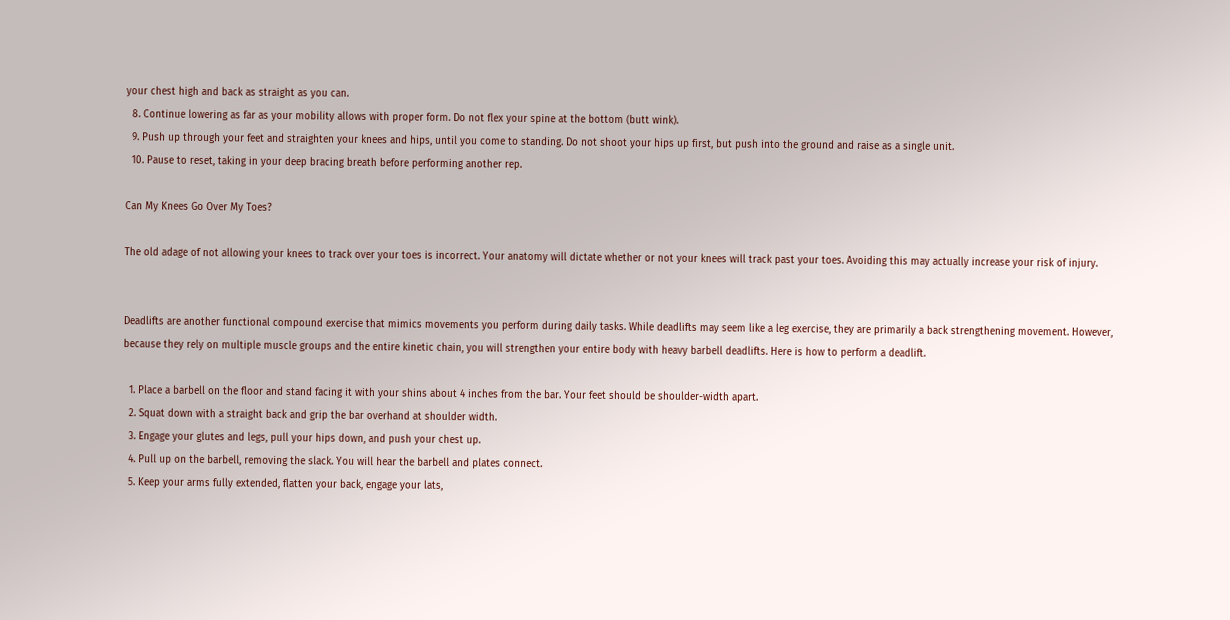your chest high and back as straight as you can.
  8. Continue lowering as far as your mobility allows with proper form. Do not flex your spine at the bottom (butt wink).
  9. Push up through your feet and straighten your knees and hips, until you come to standing. Do not shoot your hips up first, but push into the ground and raise as a single unit.
  10. Pause to reset, taking in your deep bracing breath before performing another rep.

Can My Knees Go Over My Toes?

The old adage of not allowing your knees to track over your toes is incorrect. Your anatomy will dictate whether or not your knees will track past your toes. Avoiding this may actually increase your risk of injury.


Deadlifts are another functional compound exercise that mimics movements you perform during daily tasks. While deadlifts may seem like a leg exercise, they are primarily a back strengthening movement. However, because they rely on multiple muscle groups and the entire kinetic chain, you will strengthen your entire body with heavy barbell deadlifts. Here is how to perform a deadlift.

  1. Place a barbell on the floor and stand facing it with your shins about 4 inches from the bar. Your feet should be shoulder-width apart.
  2. Squat down with a straight back and grip the bar overhand at shoulder width.
  3. Engage your glutes and legs, pull your hips down, and push your chest up.
  4. Pull up on the barbell, removing the slack. You will hear the barbell and plates connect.
  5. Keep your arms fully extended, flatten your back, engage your lats,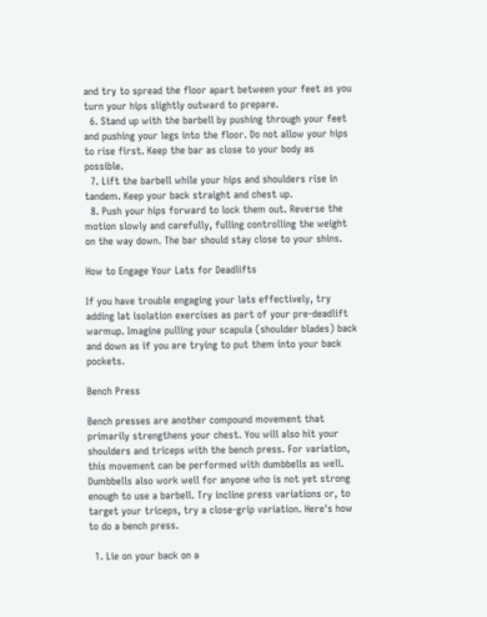and try to spread the floor apart between your feet as you turn your hips slightly outward to prepare.
  6. Stand up with the barbell by pushing through your feet and pushing your legs into the floor. Do not allow your hips to rise first. Keep the bar as close to your body as possible.
  7. Lift the barbell while your hips and shoulders rise in tandem. Keep your back straight and chest up.
  8. Push your hips forward to lock them out. Reverse the motion slowly and carefully, fulling controlling the weight on the way down. The bar should stay close to your shins.

How to Engage Your Lats for Deadlifts

If you have trouble engaging your lats effectively, try adding lat isolation exercises as part of your pre-deadlift warmup. Imagine pulling your scapula (shoulder blades) back and down as if you are trying to put them into your back pockets.

Bench Press

Bench presses are another compound movement that primarily strengthens your chest. You will also hit your shoulders and triceps with the bench press. For variation, this movement can be performed with dumbbells as well. Dumbbells also work well for anyone who is not yet strong enough to use a barbell. Try incline press variations or, to target your triceps, try a close-grip variation. Here's how to do a bench press.

  1. Lie on your back on a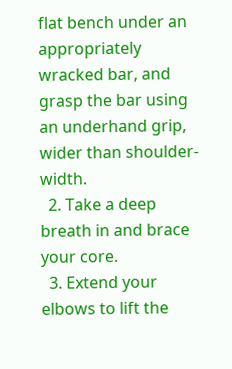flat bench under an appropriately wracked bar, and grasp the bar using an underhand grip, wider than shoulder-width.
  2. Take a deep breath in and brace your core.
  3. Extend your elbows to lift the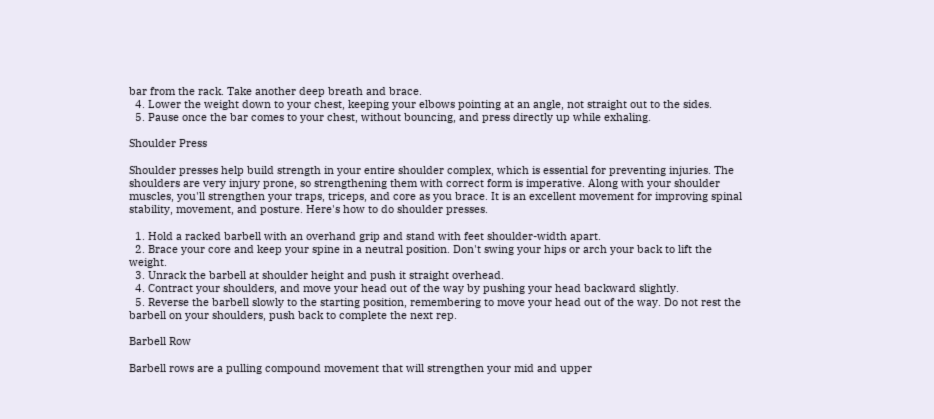bar from the rack. Take another deep breath and brace.
  4. Lower the weight down to your chest, keeping your elbows pointing at an angle, not straight out to the sides.
  5. Pause once the bar comes to your chest, without bouncing, and press directly up while exhaling.

Shoulder Press

Shoulder presses help build strength in your entire shoulder complex, which is essential for preventing injuries. The shoulders are very injury prone, so strengthening them with correct form is imperative. Along with your shoulder muscles, you'll strengthen your traps, triceps, and core as you brace. It is an excellent movement for improving spinal stability, movement, and posture. Here's how to do shoulder presses.

  1. Hold a racked barbell with an overhand grip and stand with feet shoulder-width apart.
  2. Brace your core and keep your spine in a neutral position. Don't swing your hips or arch your back to lift the weight.
  3. Unrack the barbell at shoulder height and push it straight overhead.
  4. Contract your shoulders, and move your head out of the way by pushing your head backward slightly.
  5. Reverse the barbell slowly to the starting position, remembering to move your head out of the way. Do not rest the barbell on your shoulders, push back to complete the next rep.

Barbell Row

Barbell rows are a pulling compound movement that will strengthen your mid and upper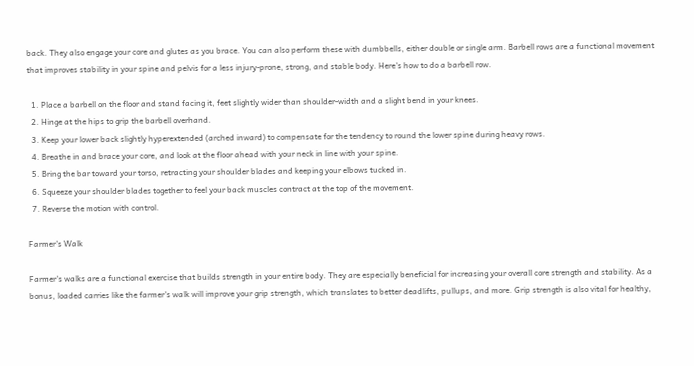back. They also engage your core and glutes as you brace. You can also perform these with dumbbells, either double or single arm. Barbell rows are a functional movement that improves stability in your spine and pelvis for a less injury-prone, strong, and stable body. Here's how to do a barbell row.

  1. Place a barbell on the floor and stand facing it, feet slightly wider than shoulder-width and a slight bend in your knees.
  2. Hinge at the hips to grip the barbell overhand.
  3. Keep your lower back slightly hyperextended (arched inward) to compensate for the tendency to round the lower spine during heavy rows.
  4. Breathe in and brace your core, and look at the floor ahead with your neck in line with your spine.
  5. Bring the bar toward your torso, retracting your shoulder blades and keeping your elbows tucked in.
  6. Squeeze your shoulder blades together to feel your back muscles contract at the top of the movement.
  7. Reverse the motion with control.

Farmer's Walk

Farmer's walks are a functional exercise that builds strength in your entire body. They are especially beneficial for increasing your overall core strength and stability. As a bonus, loaded carries like the farmer's walk will improve your grip strength, which translates to better deadlifts, pullups, and more. Grip strength is also vital for healthy,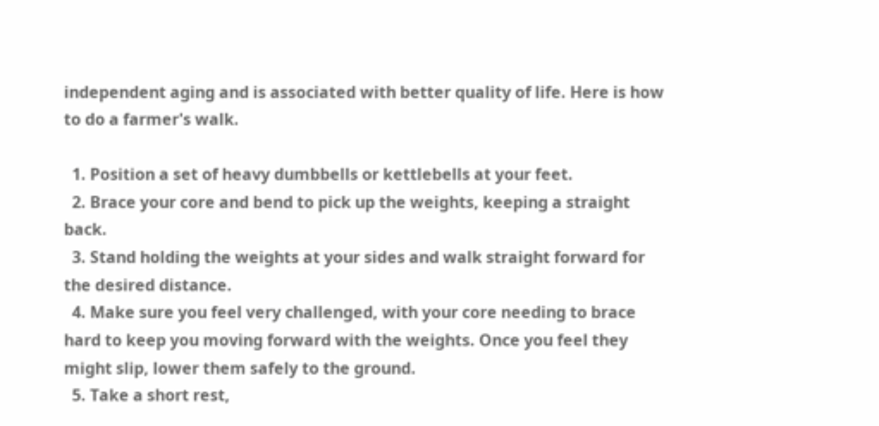independent aging and is associated with better quality of life. Here is how to do a farmer's walk.

  1. Position a set of heavy dumbbells or kettlebells at your feet.
  2. Brace your core and bend to pick up the weights, keeping a straight back.
  3. Stand holding the weights at your sides and walk straight forward for the desired distance.
  4. Make sure you feel very challenged, with your core needing to brace hard to keep you moving forward with the weights. Once you feel they might slip, lower them safely to the ground.
  5. Take a short rest,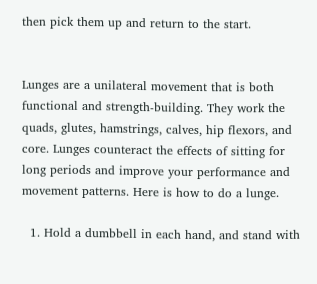then pick them up and return to the start.


Lunges are a unilateral movement that is both functional and strength-building. They work the quads, glutes, hamstrings, calves, hip flexors, and core. Lunges counteract the effects of sitting for long periods and improve your performance and movement patterns. Here is how to do a lunge.

  1. Hold a dumbbell in each hand, and stand with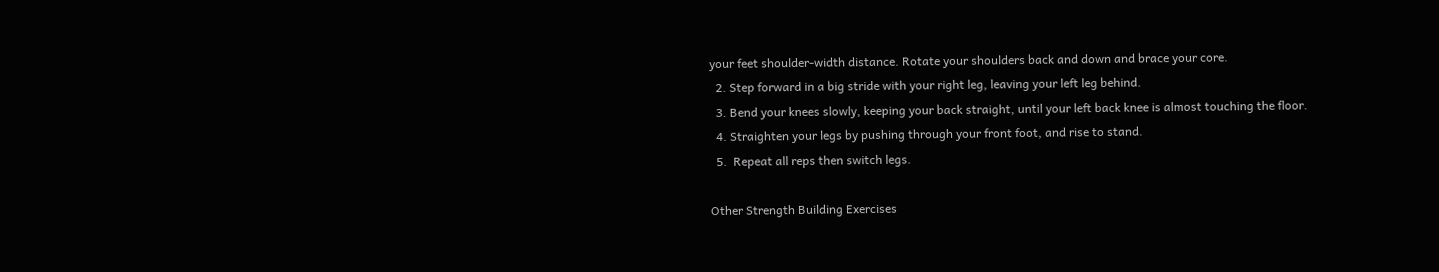your feet shoulder-width distance. Rotate your shoulders back and down and brace your core.
  2. Step forward in a big stride with your right leg, leaving your left leg behind.
  3. Bend your knees slowly, keeping your back straight, until your left back knee is almost touching the floor.
  4. Straighten your legs by pushing through your front foot, and rise to stand.
  5.  Repeat all reps then switch legs.

Other Strength Building Exercises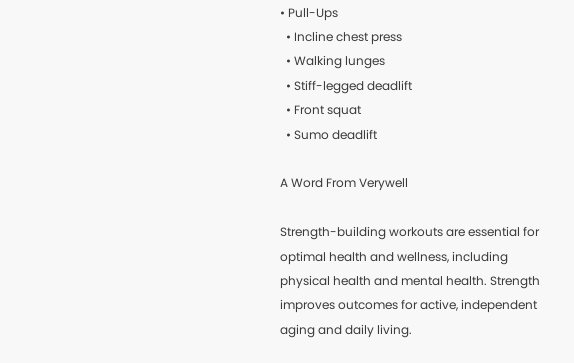• Pull-Ups
  • Incline chest press
  • Walking lunges
  • Stiff-legged deadlift
  • Front squat
  • Sumo deadlift

A Word From Verywell

Strength-building workouts are essential for optimal health and wellness, including physical health and mental health. Strength improves outcomes for active, independent aging and daily living.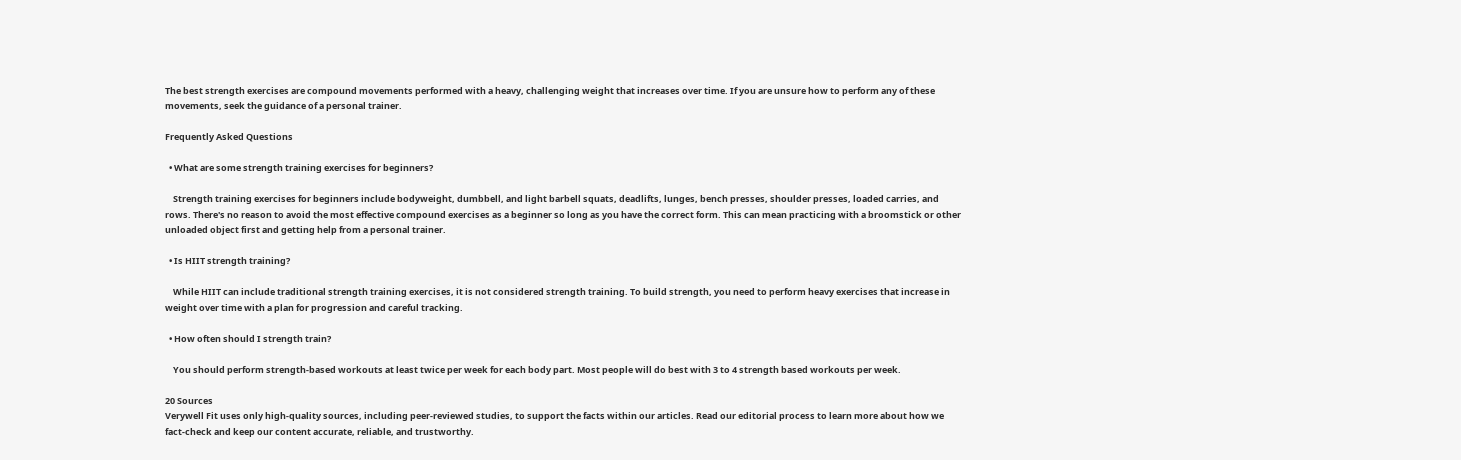The best strength exercises are compound movements performed with a heavy, challenging weight that increases over time. If you are unsure how to perform any of these movements, seek the guidance of a personal trainer.

Frequently Asked Questions

  • What are some strength training exercises for beginners?

    Strength training exercises for beginners include bodyweight, dumbbell, and light barbell squats, deadlifts, lunges, bench presses, shoulder presses, loaded carries, and rows. There's no reason to avoid the most effective compound exercises as a beginner so long as you have the correct form. This can mean practicing with a broomstick or other unloaded object first and getting help from a personal trainer.

  • Is HIIT strength training?

    While HIIT can include traditional strength training exercises, it is not considered strength training. To build strength, you need to perform heavy exercises that increase in weight over time with a plan for progression and careful tracking.

  • How often should I strength train?

    You should perform strength-based workouts at least twice per week for each body part. Most people will do best with 3 to 4 strength based workouts per week.

20 Sources
Verywell Fit uses only high-quality sources, including peer-reviewed studies, to support the facts within our articles. Read our editorial process to learn more about how we fact-check and keep our content accurate, reliable, and trustworthy.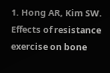1. Hong AR, Kim SW. Effects of resistance exercise on bone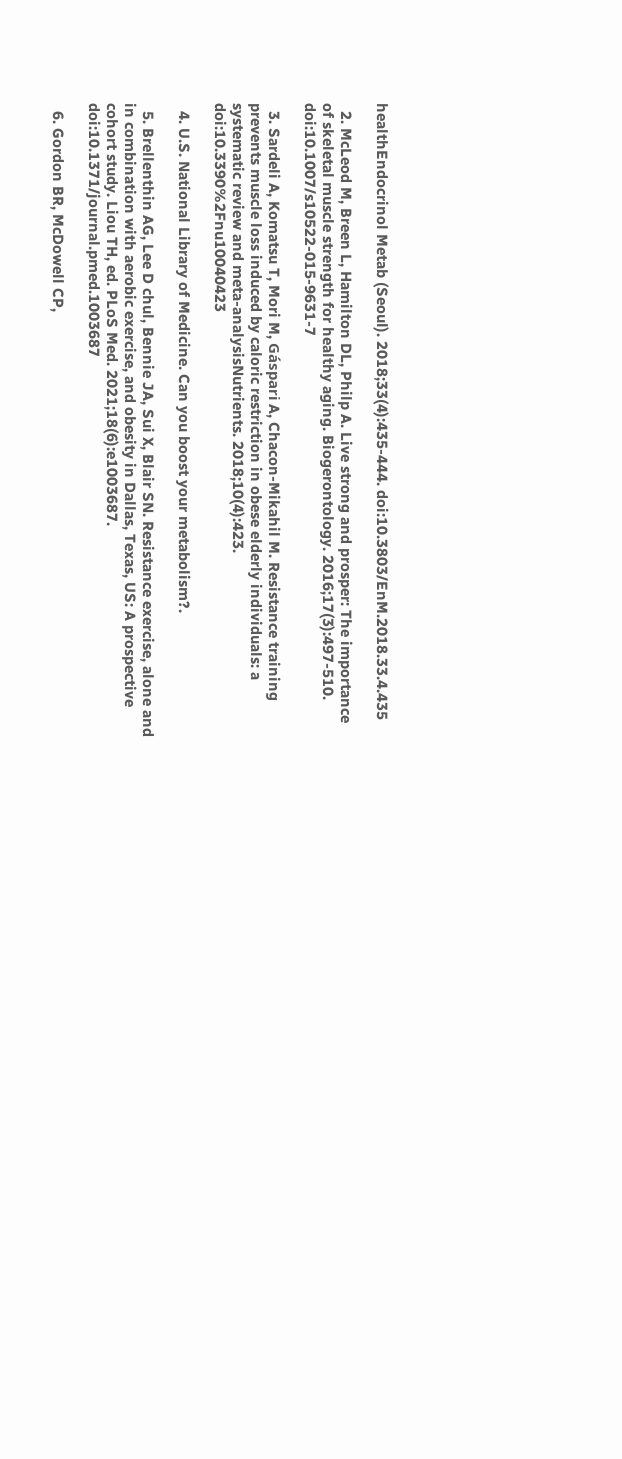healthEndocrinol Metab (Seoul). 2018;33(4):435-444. doi:10.3803/EnM.2018.33.4.435

  2. McLeod M, Breen L, Hamilton DL, Philp A. Live strong and prosper: The importance of skeletal muscle strength for healthy aging. Biogerontology. 2016;17(3):497-510. doi:10.1007/s10522-015-9631-7

  3. Sardeli A, Komatsu T, Mori M, Gáspari A, Chacon-Mikahil M. Resistance training prevents muscle loss induced by caloric restriction in obese elderly individuals: a systematic review and meta-analysisNutrients. 2018;10(4):423. doi:10.3390%2Fnu10040423

  4. U.S. National Library of Medicine. Can you boost your metabolism?.

  5. Brellenthin AG, Lee D chul, Bennie JA, Sui X, Blair SN. Resistance exercise, alone and in combination with aerobic exercise, and obesity in Dallas, Texas, US: A prospective cohort study. Liou TH, ed. PLoS Med. 2021;18(6):e1003687. doi:10.1371/journal.pmed.1003687

  6. Gordon BR, McDowell CP,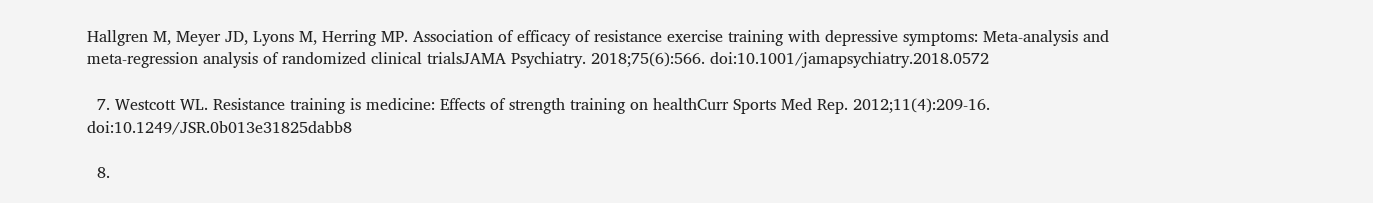Hallgren M, Meyer JD, Lyons M, Herring MP. Association of efficacy of resistance exercise training with depressive symptoms: Meta-analysis and meta-regression analysis of randomized clinical trialsJAMA Psychiatry. 2018;75(6):566. doi:10.1001/jamapsychiatry.2018.0572

  7. Westcott WL. Resistance training is medicine: Effects of strength training on healthCurr Sports Med Rep. 2012;11(4):209-16. doi:10.1249/JSR.0b013e31825dabb8

  8.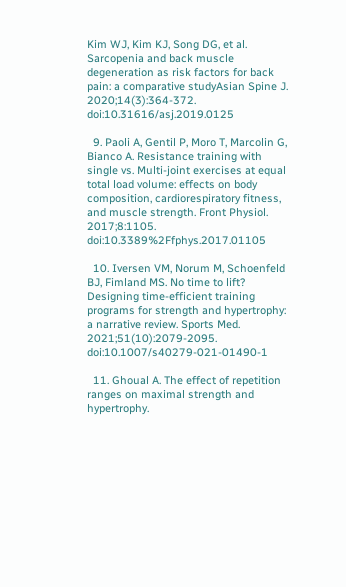Kim WJ, Kim KJ, Song DG, et al. Sarcopenia and back muscle degeneration as risk factors for back pain: a comparative studyAsian Spine J. 2020;14(3):364-372. doi:10.31616/asj.2019.0125

  9. Paoli A, Gentil P, Moro T, Marcolin G, Bianco A. Resistance training with single vs. Multi-joint exercises at equal total load volume: effects on body composition, cardiorespiratory fitness, and muscle strength. Front Physiol. 2017;8:1105. doi:10.3389%2Ffphys.2017.01105

  10. Iversen VM, Norum M, Schoenfeld BJ, Fimland MS. No time to lift? Designing time-efficient training programs for strength and hypertrophy: a narrative review. Sports Med. 2021;51(10):2079-2095. doi:10.1007/s40279-021-01490-1

  11. Ghoual A. The effect of repetition ranges on maximal strength and hypertrophy.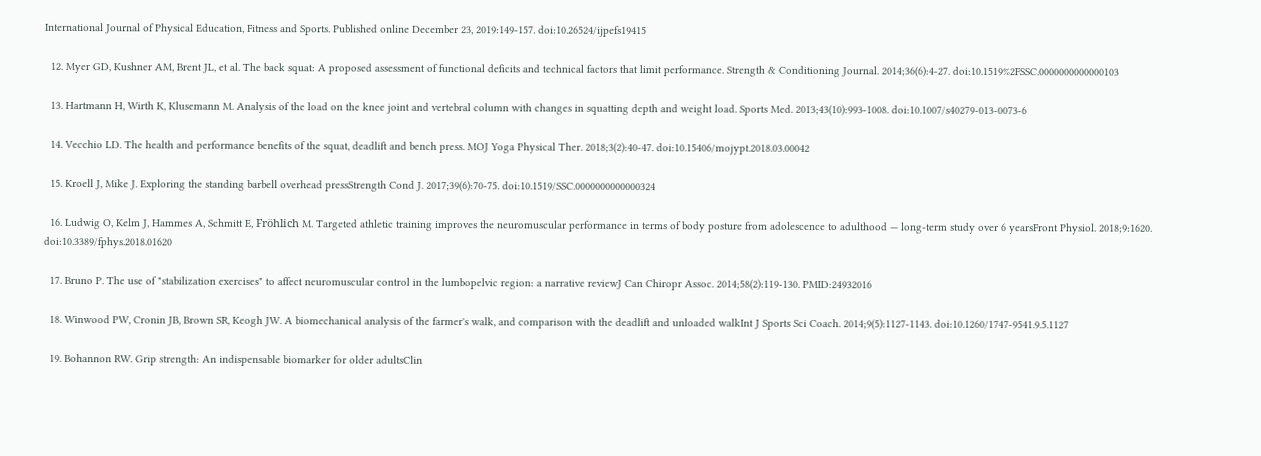International Journal of Physical Education, Fitness and Sports. Published online December 23, 2019:149-157. doi:10.26524/ijpefs19415

  12. Myer GD, Kushner AM, Brent JL, et al. The back squat: A proposed assessment of functional deficits and technical factors that limit performance. Strength & Conditioning Journal. 2014;36(6):4-27. doi:10.1519%2FSSC.0000000000000103

  13. Hartmann H, Wirth K, Klusemann M. Analysis of the load on the knee joint and vertebral column with changes in squatting depth and weight load. Sports Med. 2013;43(10):993-1008. doi:10.1007/s40279-013-0073-6

  14. Vecchio LD. The health and performance benefits of the squat, deadlift and bench press. MOJ Yoga Physical Ther. 2018;3(2):40-47. doi:10.15406/mojypt.2018.03.00042

  15. Kroell J, Mike J. Exploring the standing barbell overhead pressStrength Cond J. 2017;39(6):70-75. doi:10.1519/SSC.0000000000000324

  16. Ludwig O, Kelm J, Hammes A, Schmitt E, Fröhlich M. Targeted athletic training improves the neuromuscular performance in terms of body posture from adolescence to adulthood — long-term study over 6 yearsFront Physiol. 2018;9:1620. doi:10.3389/fphys.2018.01620

  17. Bruno P. The use of "stabilization exercises" to affect neuromuscular control in the lumbopelvic region: a narrative reviewJ Can Chiropr Assoc. 2014;58(2):119-130. PMID:24932016

  18. Winwood PW, Cronin JB, Brown SR, Keogh JW. A biomechanical analysis of the farmer's walk, and comparison with the deadlift and unloaded walkInt J Sports Sci Coach. 2014;9(5):1127-1143. doi:10.1260/1747-9541.9.5.1127

  19. Bohannon RW. Grip strength: An indispensable biomarker for older adultsClin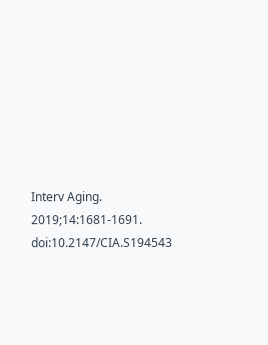Interv Aging. 2019;14:1681-1691. doi:10.2147/CIA.S194543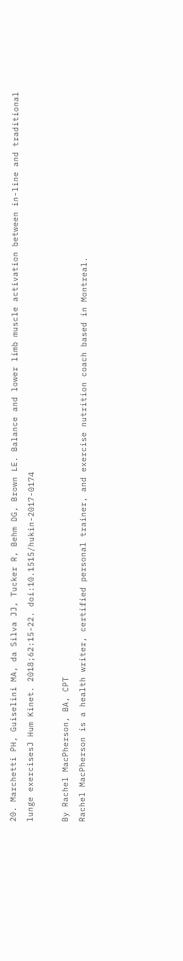20. Marchetti PH, Guiselini MA, da Silva JJ, Tucker R, Behm DG, Brown LE. Balance and lower limb muscle activation between in-line and traditional lunge exercisesJ Hum Kinet. 2018;62:15-22. doi:10.1515/hukin-2017-0174

By Rachel MacPherson, BA, CPT
Rachel MacPherson is a health writer, certified personal trainer, and exercise nutrition coach based in Montreal.